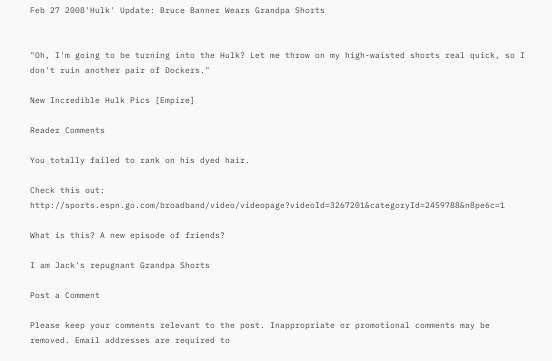Feb 27 2008'Hulk' Update: Bruce Banner Wears Grandpa Shorts


"Oh, I'm going to be turning into the Hulk? Let me throw on my high-waisted shorts real quick, so I don't ruin another pair of Dockers."

New Incredible Hulk Pics [Empire]

Reader Comments

You totally failed to rank on his dyed hair.

Check this out: http://sports.espn.go.com/broadband/video/videopage?videoId=3267201&categoryId=2459788&n8pe6c=1

What is this? A new episode of friends?

I am Jack's repugnant Grandpa Shorts

Post a Comment

Please keep your comments relevant to the post. Inappropriate or promotional comments may be removed. Email addresses are required to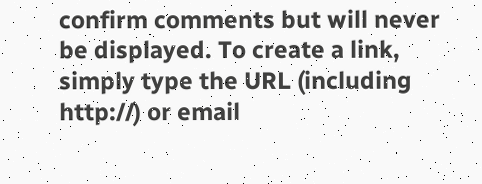confirm comments but will never be displayed. To create a link, simply type the URL (including http://) or email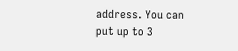address. You can put up to 3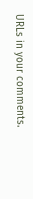URLs in your comments.